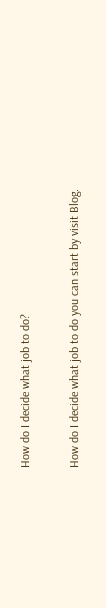How do I decide what job to do?

How do I decide what job to do you can start by visit Blog.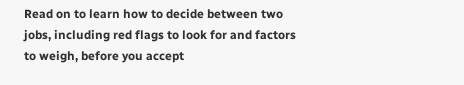Read on to learn how to decide between two jobs, including red flags to look for and factors to weigh, before you accept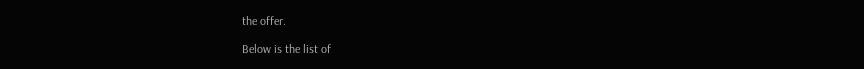the offer.

Below is the list of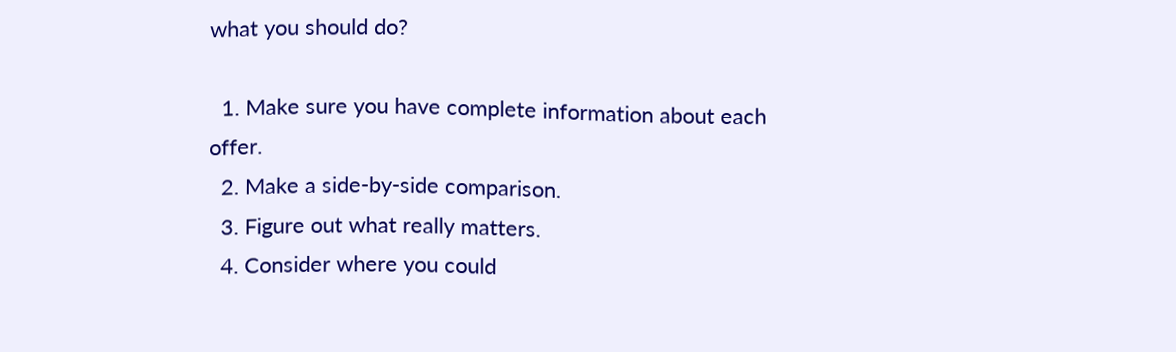what you should do?

  1. Make sure you have complete information about each offer.
  2. Make a side-by-side comparison.
  3. Figure out what really matters.
  4. Consider where you could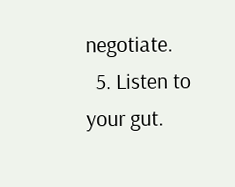negotiate.
  5. Listen to your gut.